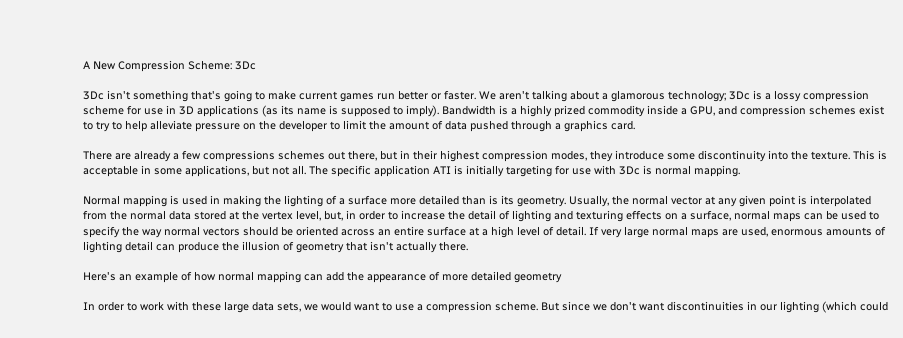A New Compression Scheme: 3Dc

3Dc isn't something that's going to make current games run better or faster. We aren't talking about a glamorous technology; 3Dc is a lossy compression scheme for use in 3D applications (as its name is supposed to imply). Bandwidth is a highly prized commodity inside a GPU, and compression schemes exist to try to help alleviate pressure on the developer to limit the amount of data pushed through a graphics card.

There are already a few compressions schemes out there, but in their highest compression modes, they introduce some discontinuity into the texture. This is acceptable in some applications, but not all. The specific application ATI is initially targeting for use with 3Dc is normal mapping.

Normal mapping is used in making the lighting of a surface more detailed than is its geometry. Usually, the normal vector at any given point is interpolated from the normal data stored at the vertex level, but, in order to increase the detail of lighting and texturing effects on a surface, normal maps can be used to specify the way normal vectors should be oriented across an entire surface at a high level of detail. If very large normal maps are used, enormous amounts of lighting detail can produce the illusion of geometry that isn't actually there.

Here's an example of how normal mapping can add the appearance of more detailed geometry

In order to work with these large data sets, we would want to use a compression scheme. But since we don't want discontinuities in our lighting (which could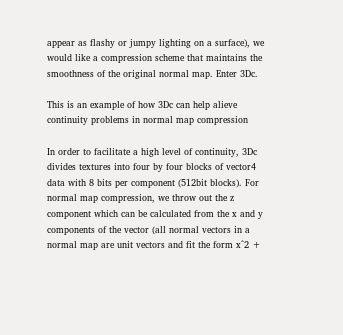appear as flashy or jumpy lighting on a surface), we would like a compression scheme that maintains the smoothness of the original normal map. Enter 3Dc.

This is an example of how 3Dc can help alieve continuity problems in normal map compression

In order to facilitate a high level of continuity, 3Dc divides textures into four by four blocks of vector4 data with 8 bits per component (512bit blocks). For normal map compression, we throw out the z component which can be calculated from the x and y components of the vector (all normal vectors in a normal map are unit vectors and fit the form x^2 +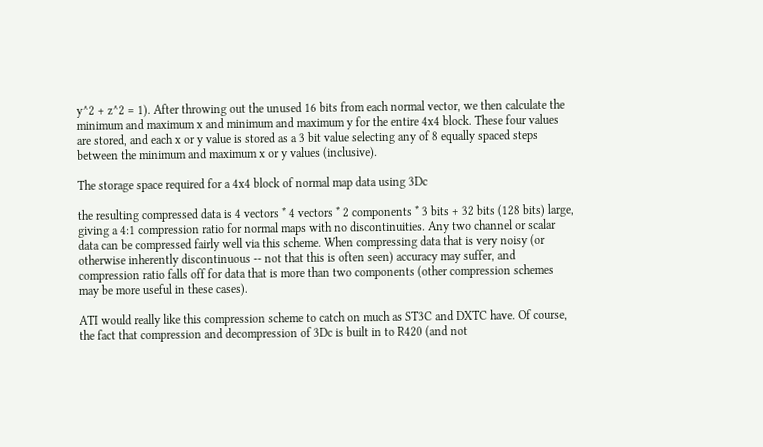y^2 + z^2 = 1). After throwing out the unused 16 bits from each normal vector, we then calculate the minimum and maximum x and minimum and maximum y for the entire 4x4 block. These four values are stored, and each x or y value is stored as a 3 bit value selecting any of 8 equally spaced steps between the minimum and maximum x or y values (inclusive).

The storage space required for a 4x4 block of normal map data using 3Dc

the resulting compressed data is 4 vectors * 4 vectors * 2 components * 3 bits + 32 bits (128 bits) large, giving a 4:1 compression ratio for normal maps with no discontinuities. Any two channel or scalar data can be compressed fairly well via this scheme. When compressing data that is very noisy (or otherwise inherently discontinuous -- not that this is often seen) accuracy may suffer, and compression ratio falls off for data that is more than two components (other compression schemes may be more useful in these cases).

ATI would really like this compression scheme to catch on much as ST3C and DXTC have. Of course, the fact that compression and decompression of 3Dc is built in to R420 (and not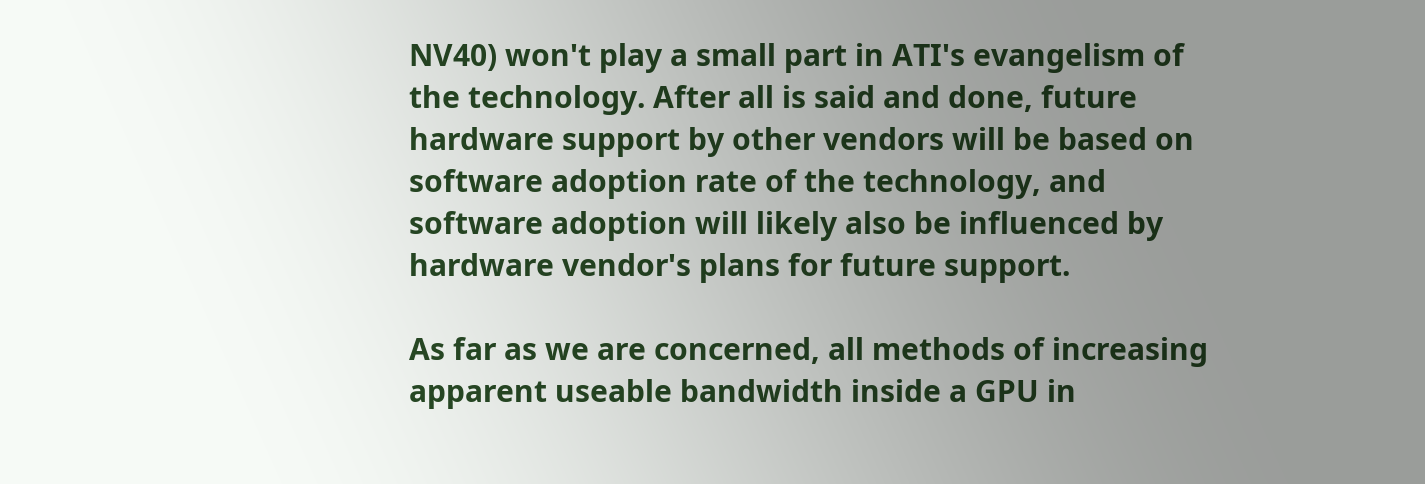NV40) won't play a small part in ATI's evangelism of the technology. After all is said and done, future hardware support by other vendors will be based on software adoption rate of the technology, and software adoption will likely also be influenced by hardware vendor's plans for future support.

As far as we are concerned, all methods of increasing apparent useable bandwidth inside a GPU in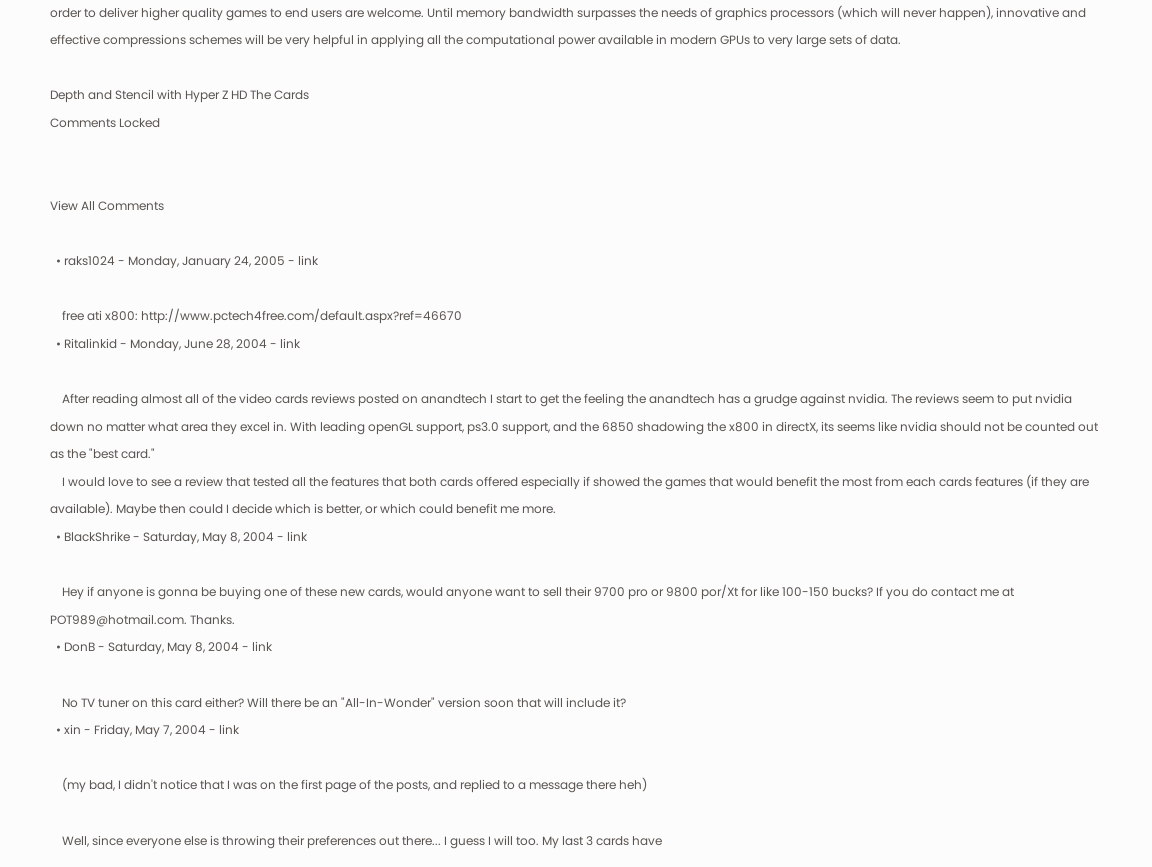order to deliver higher quality games to end users are welcome. Until memory bandwidth surpasses the needs of graphics processors (which will never happen), innovative and effective compressions schemes will be very helpful in applying all the computational power available in modern GPUs to very large sets of data.

Depth and Stencil with Hyper Z HD The Cards
Comments Locked


View All Comments

  • raks1024 - Monday, January 24, 2005 - link

    free ati x800: http://www.pctech4free.com/default.aspx?ref=46670
  • Ritalinkid - Monday, June 28, 2004 - link

    After reading almost all of the video cards reviews posted on anandtech I start to get the feeling the anandtech has a grudge against nvidia. The reviews seem to put nvidia down no matter what area they excel in. With leading openGL support, ps3.0 support, and the 6850 shadowing the x800 in directX, its seems like nvidia should not be counted out as the "best card."
    I would love to see a review that tested all the features that both cards offered especially if showed the games that would benefit the most from each cards features (if they are available). Maybe then could I decide which is better, or which could benefit me more.
  • BlackShrike - Saturday, May 8, 2004 - link

    Hey if anyone is gonna be buying one of these new cards, would anyone want to sell their 9700 pro or 9800 por/Xt for like 100-150 bucks? If you do contact me at POT989@hotmail.com. Thanks.
  • DonB - Saturday, May 8, 2004 - link

    No TV tuner on this card either? Will there be an "All-In-Wonder" version soon that will include it?
  • xin - Friday, May 7, 2004 - link

    (my bad, I didn't notice that I was on the first page of the posts, and replied to a message there heh)

    Well, since everyone else is throwing their preferences out there... I guess I will too. My last 3 cards have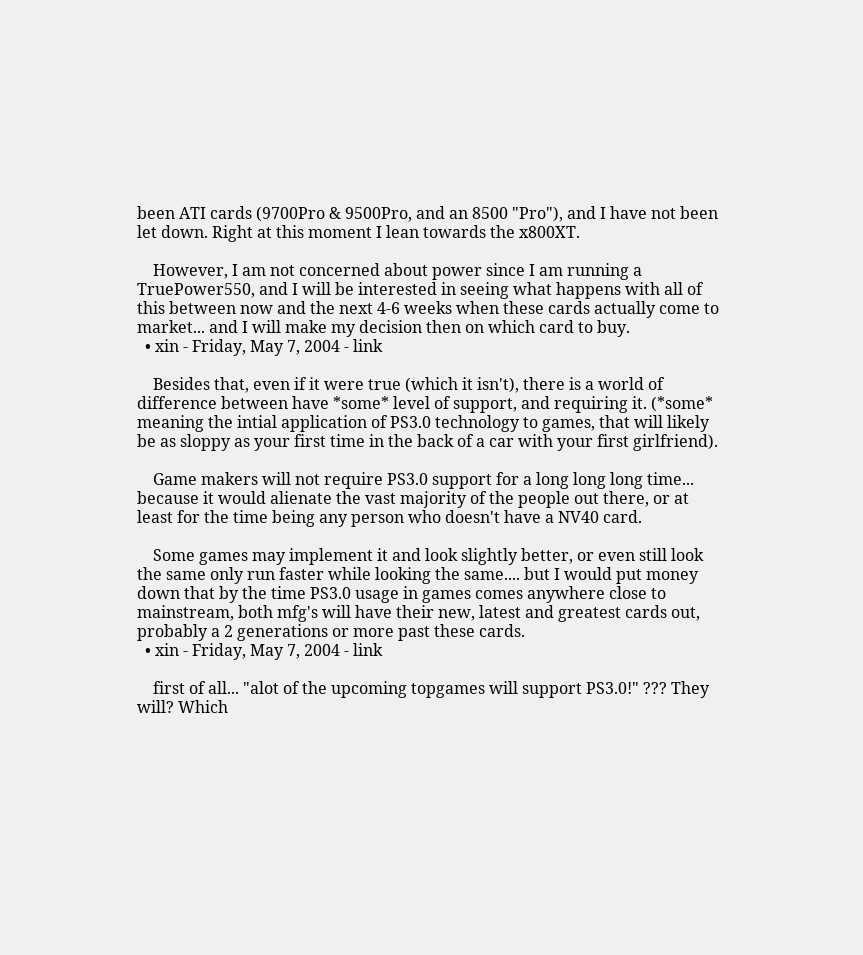been ATI cards (9700Pro & 9500Pro, and an 8500 "Pro"), and I have not been let down. Right at this moment I lean towards the x800XT.

    However, I am not concerned about power since I am running a TruePower550, and I will be interested in seeing what happens with all of this between now and the next 4-6 weeks when these cards actually come to market... and I will make my decision then on which card to buy.
  • xin - Friday, May 7, 2004 - link

    Besides that, even if it were true (which it isn't), there is a world of difference between have *some* level of support, and requiring it. (*some* meaning the intial application of PS3.0 technology to games, that will likely be as sloppy as your first time in the back of a car with your first girlfriend).

    Game makers will not require PS3.0 support for a long long long time... because it would alienate the vast majority of the people out there, or at least for the time being any person who doesn't have a NV40 card.

    Some games may implement it and look slightly better, or even still look the same only run faster while looking the same.... but I would put money down that by the time PS3.0 usage in games comes anywhere close to mainstream, both mfg's will have their new, latest and greatest cards out, probably a 2 generations or more past these cards.
  • xin - Friday, May 7, 2004 - link

    first of all... "alot of the upcoming topgames will support PS3.0!" ??? They will? Which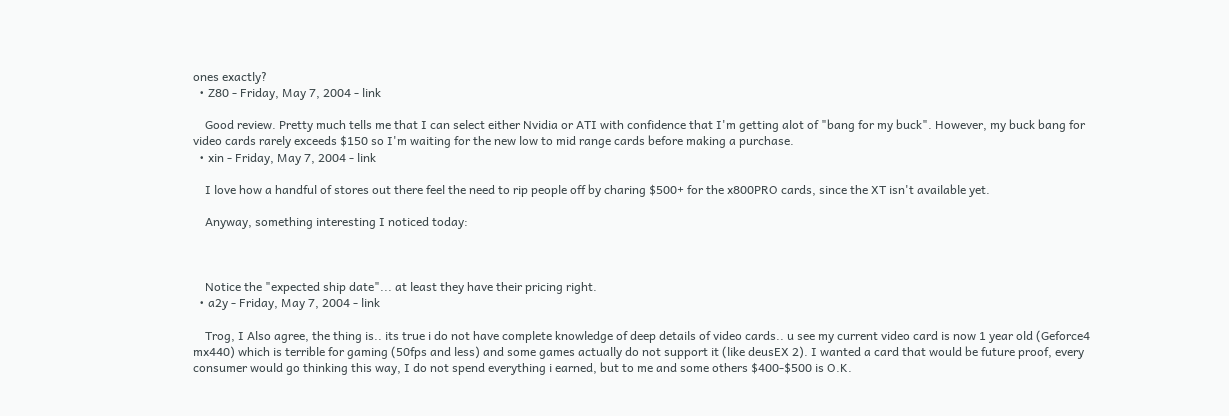ones exactly?
  • Z80 - Friday, May 7, 2004 - link

    Good review. Pretty much tells me that I can select either Nvidia or ATI with confidence that I'm getting alot of "bang for my buck". However, my buck bang for video cards rarely exceeds $150 so I'm waiting for the new low to mid range cards before making a purchase.
  • xin - Friday, May 7, 2004 - link

    I love how a handful of stores out there feel the need to rip people off by charing $500+ for the x800PRO cards, since the XT isn't available yet.

    Anyway, something interesting I noticed today:



    Notice the "expected ship date"... at least they have their pricing right.
  • a2y - Friday, May 7, 2004 - link

    Trog, I Also agree, the thing is.. its true i do not have complete knowledge of deep details of video cards.. u see my current video card is now 1 year old (Geforce4 mx440) which is terrible for gaming (50fps and less) and some games actually do not support it (like deusEX 2). I wanted a card that would be future proof, every consumer would go thinking this way, I do not spend everything i earned, but to me and some others $400-$500 is O.K.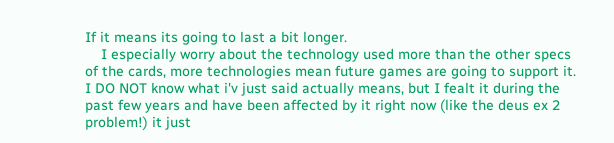If it means its going to last a bit longer.
    I especially worry about the technology used more than the other specs of the cards, more technologies mean future games are going to support it. I DO NOT know what i'v just said actually means, but I fealt it during the past few years and have been affected by it right now (like the deus ex 2 problem!) it just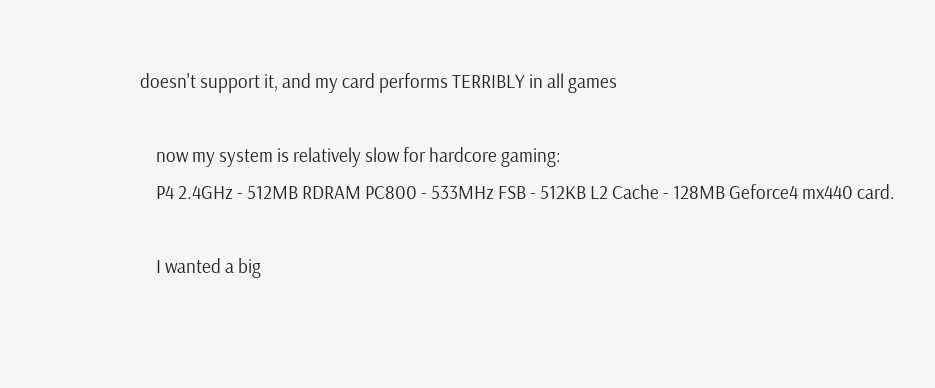doesn't support it, and my card performs TERRIBLY in all games

    now my system is relatively slow for hardcore gaming:
    P4 2.4GHz - 512MB RDRAM PC800 - 533MHz FSB - 512KB L2 Cache - 128MB Geforce4 mx440 card.

    I wanted a big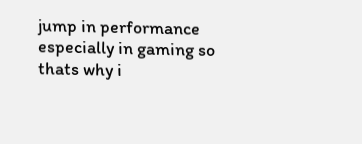jump in performance especially in gaming so thats why i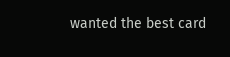wanted the best card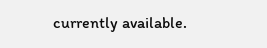currently available.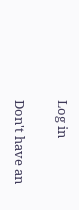Log in

Don't have an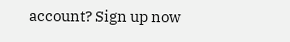account? Sign up now